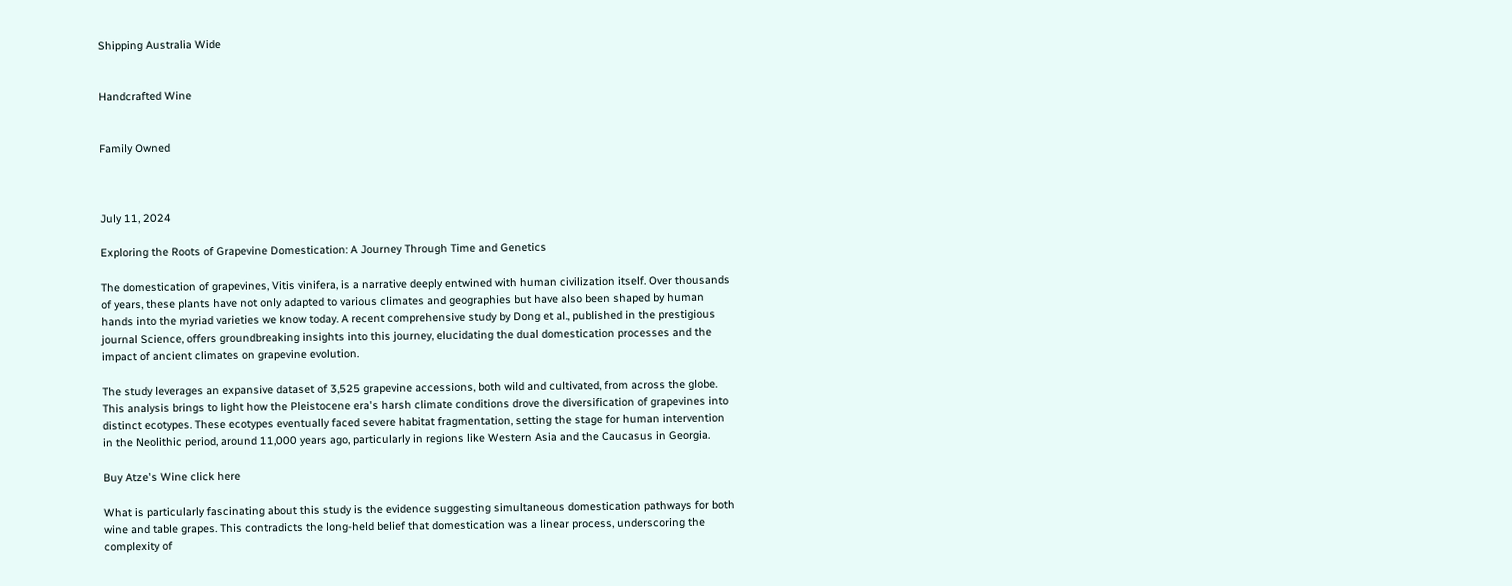Shipping Australia Wide


Handcrafted Wine


Family Owned



July 11, 2024

Exploring the Roots of Grapevine Domestication: A Journey Through Time and Genetics

The domestication of grapevines, Vitis vinifera, is a narrative deeply entwined with human civilization itself. Over thousands of years, these plants have not only adapted to various climates and geographies but have also been shaped by human hands into the myriad varieties we know today. A recent comprehensive study by Dong et al., published in the prestigious journal Science, offers groundbreaking insights into this journey, elucidating the dual domestication processes and the impact of ancient climates on grapevine evolution.

The study leverages an expansive dataset of 3,525 grapevine accessions, both wild and cultivated, from across the globe. This analysis brings to light how the Pleistocene era's harsh climate conditions drove the diversification of grapevines into distinct ecotypes. These ecotypes eventually faced severe habitat fragmentation, setting the stage for human intervention in the Neolithic period, around 11,000 years ago, particularly in regions like Western Asia and the Caucasus in Georgia.

Buy Atze's Wine click here

What is particularly fascinating about this study is the evidence suggesting simultaneous domestication pathways for both wine and table grapes. This contradicts the long-held belief that domestication was a linear process, underscoring the complexity of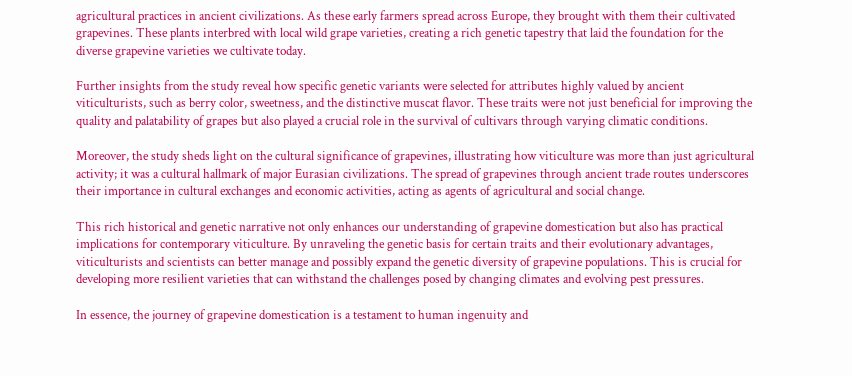agricultural practices in ancient civilizations. As these early farmers spread across Europe, they brought with them their cultivated grapevines. These plants interbred with local wild grape varieties, creating a rich genetic tapestry that laid the foundation for the diverse grapevine varieties we cultivate today.

Further insights from the study reveal how specific genetic variants were selected for attributes highly valued by ancient viticulturists, such as berry color, sweetness, and the distinctive muscat flavor. These traits were not just beneficial for improving the quality and palatability of grapes but also played a crucial role in the survival of cultivars through varying climatic conditions.

Moreover, the study sheds light on the cultural significance of grapevines, illustrating how viticulture was more than just agricultural activity; it was a cultural hallmark of major Eurasian civilizations. The spread of grapevines through ancient trade routes underscores their importance in cultural exchanges and economic activities, acting as agents of agricultural and social change.

This rich historical and genetic narrative not only enhances our understanding of grapevine domestication but also has practical implications for contemporary viticulture. By unraveling the genetic basis for certain traits and their evolutionary advantages, viticulturists and scientists can better manage and possibly expand the genetic diversity of grapevine populations. This is crucial for developing more resilient varieties that can withstand the challenges posed by changing climates and evolving pest pressures.

In essence, the journey of grapevine domestication is a testament to human ingenuity and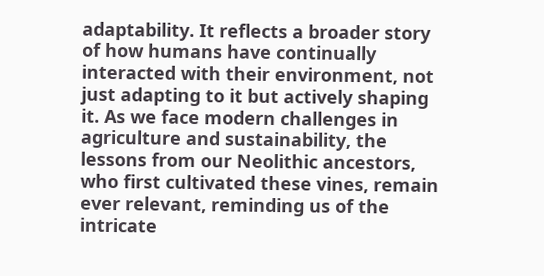adaptability. It reflects a broader story of how humans have continually interacted with their environment, not just adapting to it but actively shaping it. As we face modern challenges in agriculture and sustainability, the lessons from our Neolithic ancestors, who first cultivated these vines, remain ever relevant, reminding us of the intricate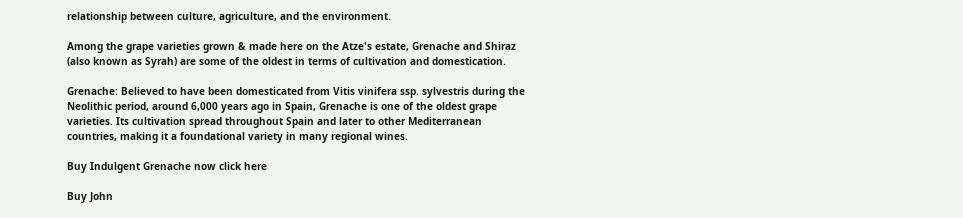relationship between culture, agriculture, and the environment.

Among the grape varieties grown & made here on the Atze's estate, Grenache and Shiraz (also known as Syrah) are some of the oldest in terms of cultivation and domestication.

Grenache: Believed to have been domesticated from Vitis vinifera ssp. sylvestris during the Neolithic period, around 6,000 years ago in Spain, Grenache is one of the oldest grape varieties. Its cultivation spread throughout Spain and later to other Mediterranean countries, making it a foundational variety in many regional wines.

Buy Indulgent Grenache now click here

Buy John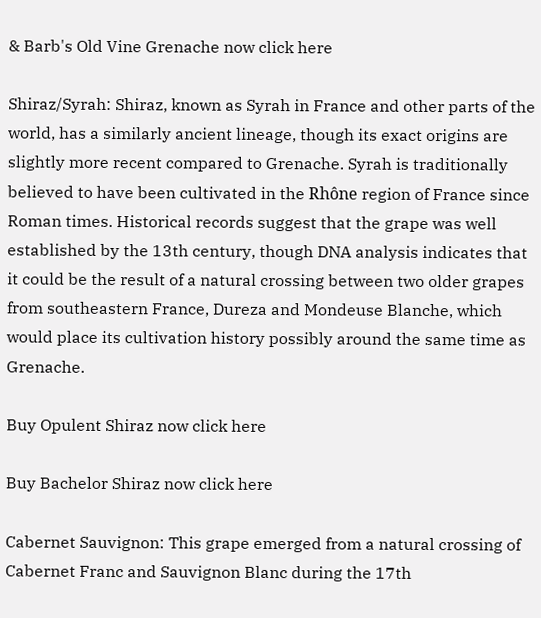& Barb's Old Vine Grenache now click here

Shiraz/Syrah: Shiraz, known as Syrah in France and other parts of the world, has a similarly ancient lineage, though its exact origins are slightly more recent compared to Grenache. Syrah is traditionally believed to have been cultivated in the Rhône region of France since Roman times. Historical records suggest that the grape was well established by the 13th century, though DNA analysis indicates that it could be the result of a natural crossing between two older grapes from southeastern France, Dureza and Mondeuse Blanche, which would place its cultivation history possibly around the same time as Grenache.

Buy Opulent Shiraz now click here

Buy Bachelor Shiraz now click here

Cabernet Sauvignon: This grape emerged from a natural crossing of Cabernet Franc and Sauvignon Blanc during the 17th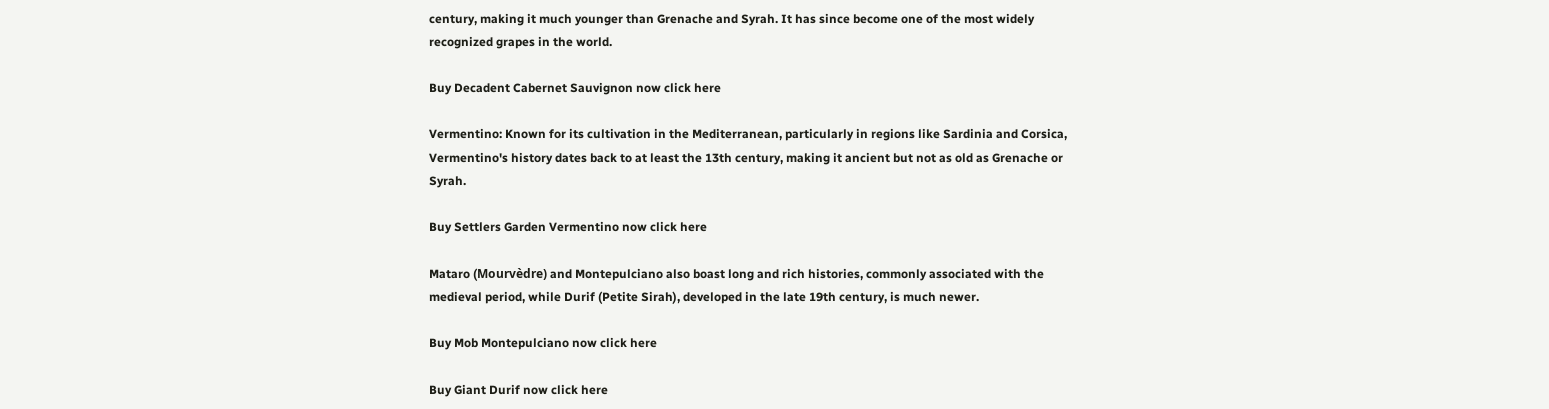century, making it much younger than Grenache and Syrah. It has since become one of the most widely recognized grapes in the world.

Buy Decadent Cabernet Sauvignon now click here

Vermentino: Known for its cultivation in the Mediterranean, particularly in regions like Sardinia and Corsica, Vermentino's history dates back to at least the 13th century, making it ancient but not as old as Grenache or Syrah.

Buy Settlers Garden Vermentino now click here

Mataro (Mourvèdre) and Montepulciano also boast long and rich histories, commonly associated with the medieval period, while Durif (Petite Sirah), developed in the late 19th century, is much newer.

Buy Mob Montepulciano now click here

Buy Giant Durif now click here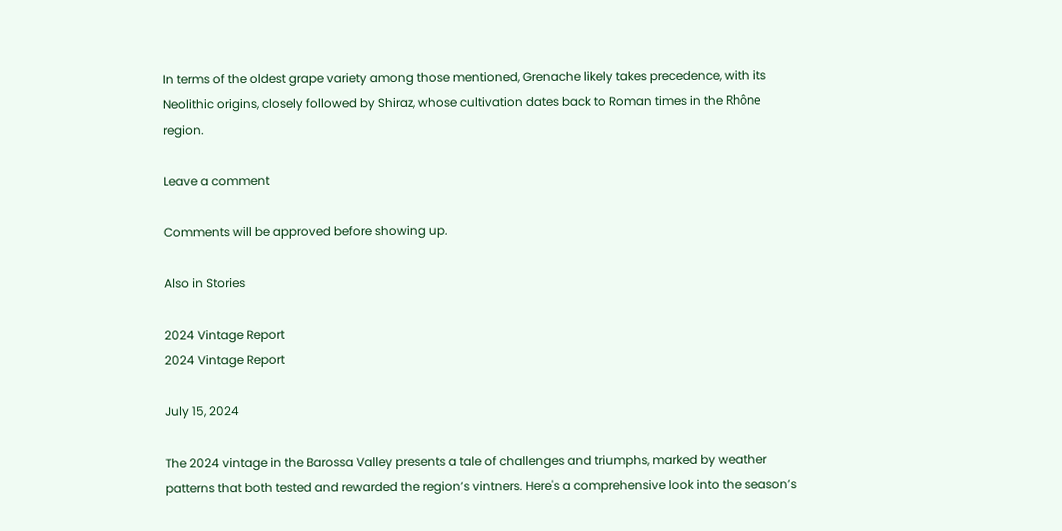In terms of the oldest grape variety among those mentioned, Grenache likely takes precedence, with its Neolithic origins, closely followed by Shiraz, whose cultivation dates back to Roman times in the Rhône region.

Leave a comment

Comments will be approved before showing up.

Also in Stories

2024 Vintage Report
2024 Vintage Report

July 15, 2024

The 2024 vintage in the Barossa Valley presents a tale of challenges and triumphs, marked by weather patterns that both tested and rewarded the region’s vintners. Here's a comprehensive look into the season’s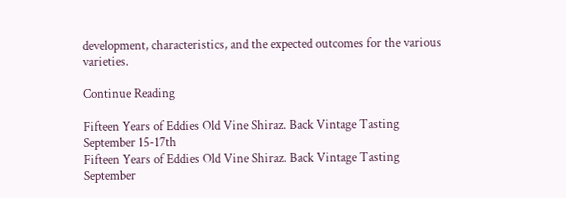development, characteristics, and the expected outcomes for the various varieties.

Continue Reading

Fifteen Years of Eddies Old Vine Shiraz. Back Vintage Tasting September 15-17th
Fifteen Years of Eddies Old Vine Shiraz. Back Vintage Tasting September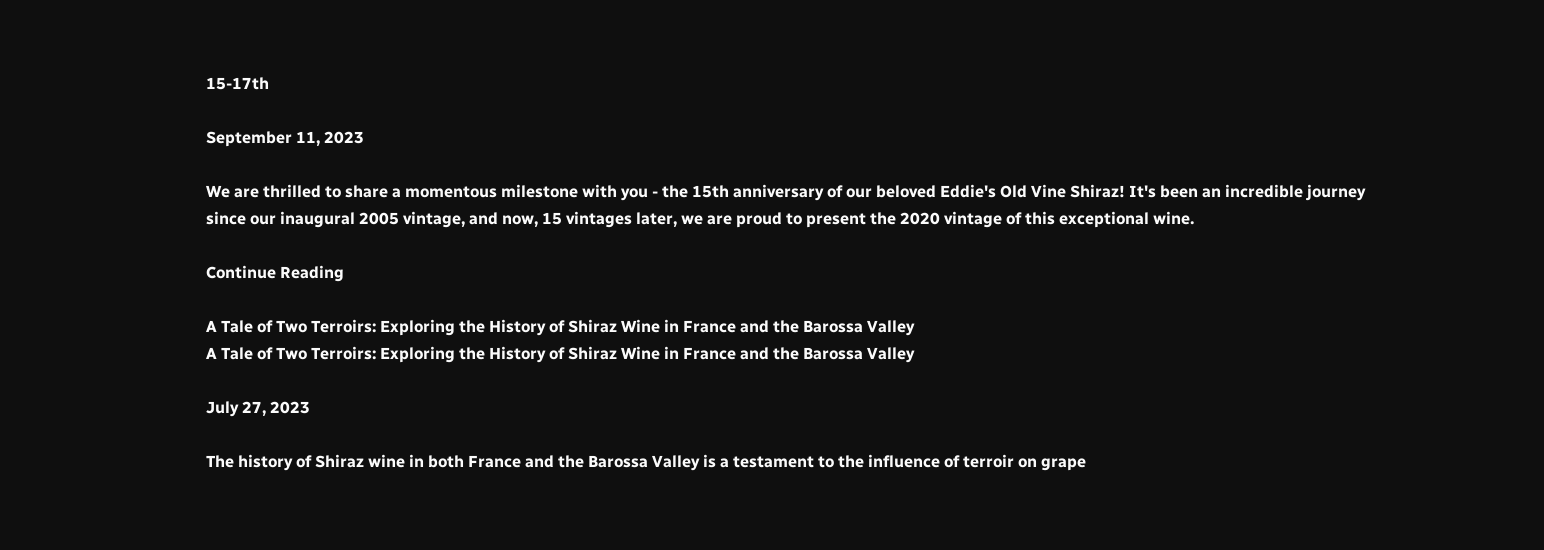15-17th

September 11, 2023

We are thrilled to share a momentous milestone with you - the 15th anniversary of our beloved Eddie's Old Vine Shiraz! It's been an incredible journey since our inaugural 2005 vintage, and now, 15 vintages later, we are proud to present the 2020 vintage of this exceptional wine.

Continue Reading

A Tale of Two Terroirs: Exploring the History of Shiraz Wine in France and the Barossa Valley
A Tale of Two Terroirs: Exploring the History of Shiraz Wine in France and the Barossa Valley

July 27, 2023

The history of Shiraz wine in both France and the Barossa Valley is a testament to the influence of terroir on grape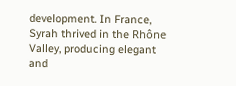development. In France, Syrah thrived in the Rhône Valley, producing elegant and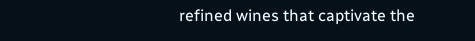refined wines that captivate the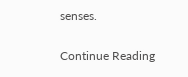senses.

Continue Reading